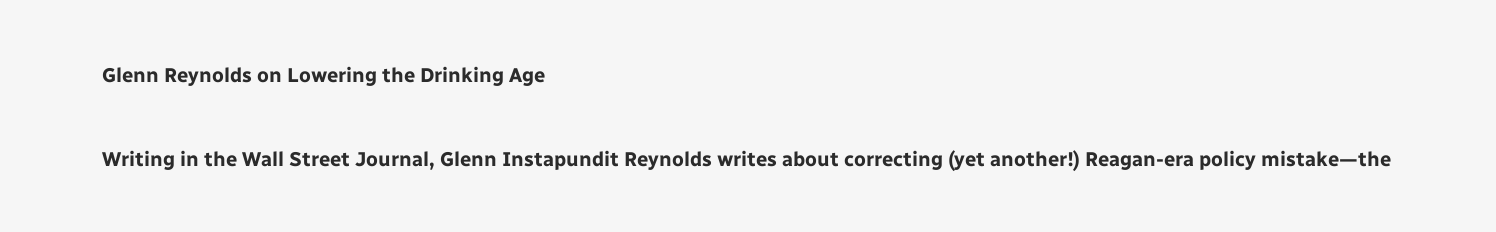Glenn Reynolds on Lowering the Drinking Age


Writing in the Wall Street Journal, Glenn Instapundit Reynolds writes about correcting (yet another!) Reagan-era policy mistake—the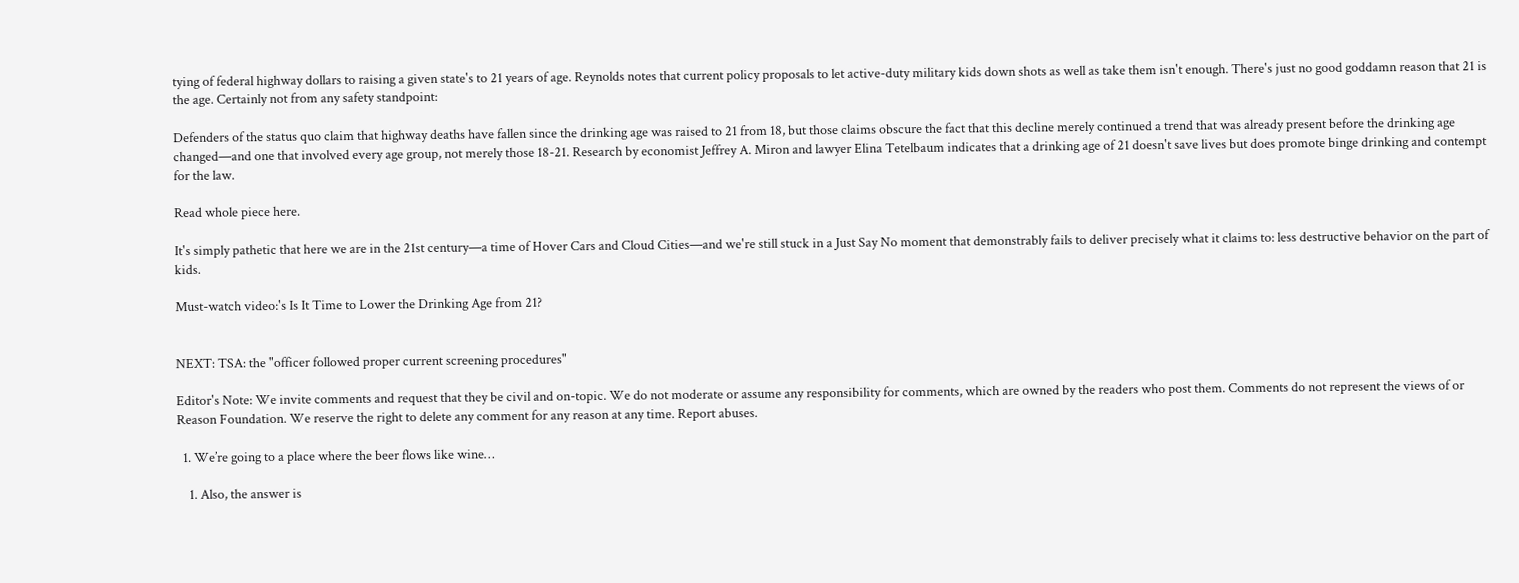tying of federal highway dollars to raising a given state's to 21 years of age. Reynolds notes that current policy proposals to let active-duty military kids down shots as well as take them isn't enough. There's just no good goddamn reason that 21 is the age. Certainly not from any safety standpoint:

Defenders of the status quo claim that highway deaths have fallen since the drinking age was raised to 21 from 18, but those claims obscure the fact that this decline merely continued a trend that was already present before the drinking age changed—and one that involved every age group, not merely those 18-21. Research by economist Jeffrey A. Miron and lawyer Elina Tetelbaum indicates that a drinking age of 21 doesn't save lives but does promote binge drinking and contempt for the law.

Read whole piece here.

It's simply pathetic that here we are in the 21st century—a time of Hover Cars and Cloud Cities—and we're still stuck in a Just Say No moment that demonstrably fails to deliver precisely what it claims to: less destructive behavior on the part of kids.

Must-watch video:'s Is It Time to Lower the Drinking Age from 21?


NEXT: TSA: the "officer followed proper current screening procedures"

Editor's Note: We invite comments and request that they be civil and on-topic. We do not moderate or assume any responsibility for comments, which are owned by the readers who post them. Comments do not represent the views of or Reason Foundation. We reserve the right to delete any comment for any reason at any time. Report abuses.

  1. We’re going to a place where the beer flows like wine…

    1. Also, the answer is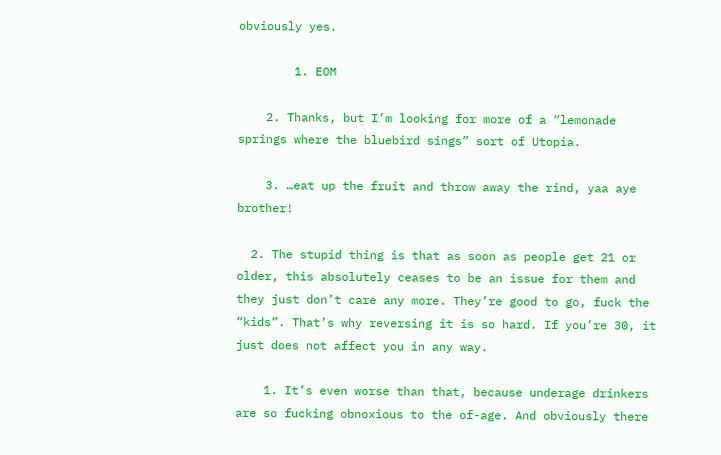obviously yes.

        1. EOM

    2. Thanks, but I’m looking for more of a “lemonade springs where the bluebird sings” sort of Utopia.

    3. …eat up the fruit and throw away the rind, yaa aye brother!

  2. The stupid thing is that as soon as people get 21 or older, this absolutely ceases to be an issue for them and they just don’t care any more. They’re good to go, fuck the “kids”. That’s why reversing it is so hard. If you’re 30, it just does not affect you in any way.

    1. It’s even worse than that, because underage drinkers are so fucking obnoxious to the of-age. And obviously there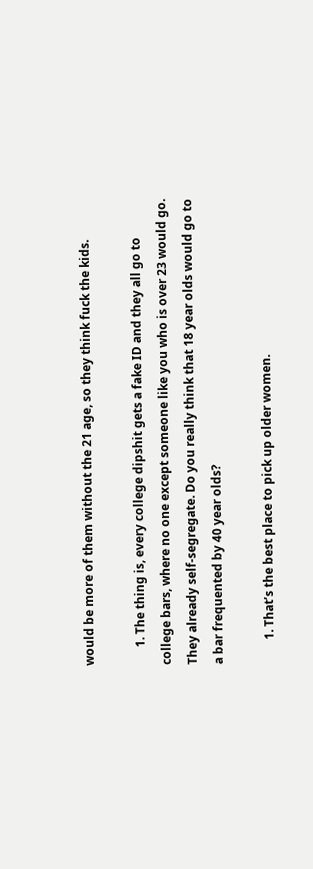would be more of them without the 21 age, so they think fuck the kids.

      1. The thing is, every college dipshit gets a fake ID and they all go to college bars, where no one except someone like you who is over 23 would go. They already self-segregate. Do you really think that 18 year olds would go to a bar frequented by 40 year olds?

        1. That’s the best place to pick up older women.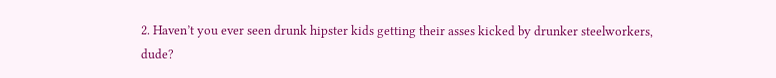2. Haven’t you ever seen drunk hipster kids getting their asses kicked by drunker steelworkers, dude?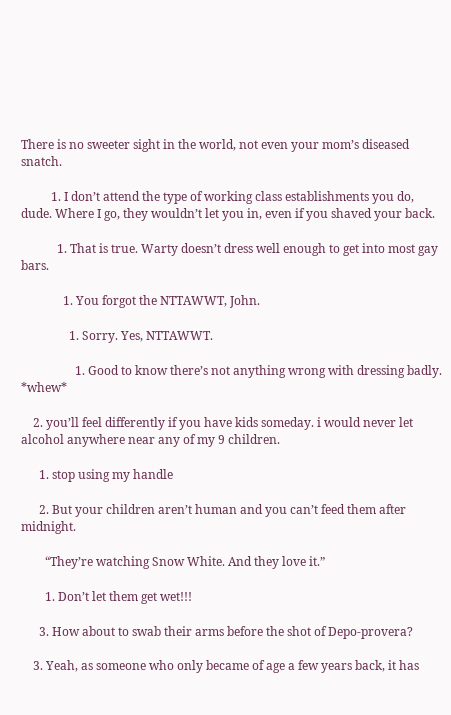There is no sweeter sight in the world, not even your mom’s diseased snatch.

          1. I don’t attend the type of working class establishments you do, dude. Where I go, they wouldn’t let you in, even if you shaved your back.

            1. That is true. Warty doesn’t dress well enough to get into most gay bars.

              1. You forgot the NTTAWWT, John.

                1. Sorry. Yes, NTTAWWT.

                  1. Good to know there’s not anything wrong with dressing badly. *whew*

    2. you’ll feel differently if you have kids someday. i would never let alcohol anywhere near any of my 9 children.

      1. stop using my handle

      2. But your children aren’t human and you can’t feed them after midnight.

        “They’re watching Snow White. And they love it.”

        1. Don’t let them get wet!!!

      3. How about to swab their arms before the shot of Depo-provera?

    3. Yeah, as someone who only became of age a few years back, it has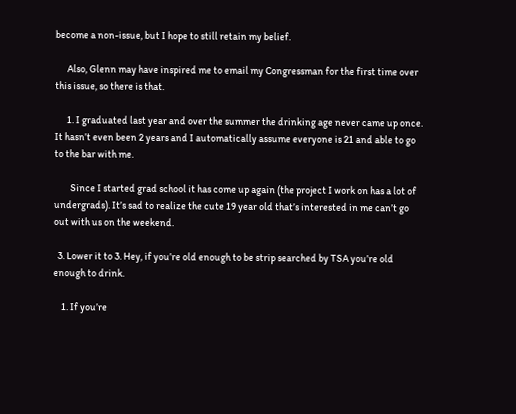become a non-issue, but I hope to still retain my belief.

      Also, Glenn may have inspired me to email my Congressman for the first time over this issue, so there is that.

      1. I graduated last year and over the summer the drinking age never came up once. It hasn’t even been 2 years and I automatically assume everyone is 21 and able to go to the bar with me.

        Since I started grad school it has come up again (the project I work on has a lot of undergrads). It’s sad to realize the cute 19 year old that’s interested in me can’t go out with us on the weekend.

  3. Lower it to 3. Hey, if you’re old enough to be strip searched by TSA you’re old enough to drink.

    1. If you’re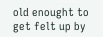old enought to get felt up by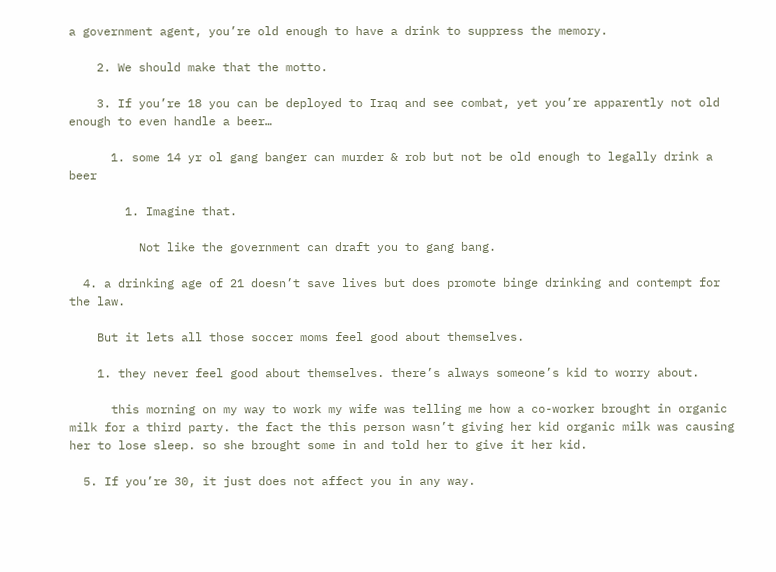a government agent, you’re old enough to have a drink to suppress the memory.

    2. We should make that the motto.

    3. If you’re 18 you can be deployed to Iraq and see combat, yet you’re apparently not old enough to even handle a beer…

      1. some 14 yr ol gang banger can murder & rob but not be old enough to legally drink a beer

        1. Imagine that.

          Not like the government can draft you to gang bang.

  4. a drinking age of 21 doesn’t save lives but does promote binge drinking and contempt for the law.

    But it lets all those soccer moms feel good about themselves.

    1. they never feel good about themselves. there’s always someone’s kid to worry about.

      this morning on my way to work my wife was telling me how a co-worker brought in organic milk for a third party. the fact the this person wasn’t giving her kid organic milk was causing her to lose sleep. so she brought some in and told her to give it her kid.

  5. If you’re 30, it just does not affect you in any way.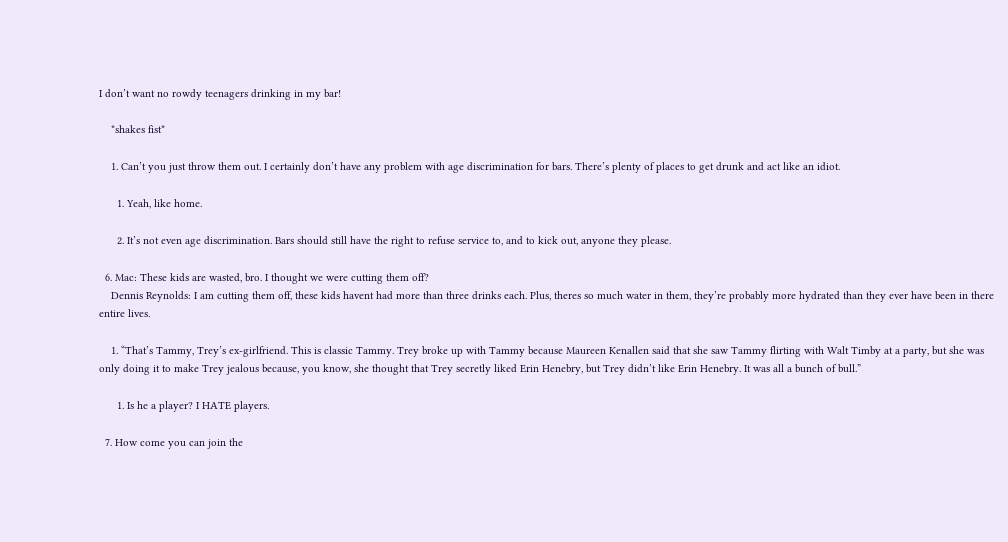I don’t want no rowdy teenagers drinking in my bar!

    *shakes fist*

    1. Can’t you just throw them out. I certainly don’t have any problem with age discrimination for bars. There’s plenty of places to get drunk and act like an idiot.

      1. Yeah, like home.

      2. It’s not even age discrimination. Bars should still have the right to refuse service to, and to kick out, anyone they please.

  6. Mac: These kids are wasted, bro. I thought we were cutting them off?
    Dennis Reynolds: I am cutting them off, these kids havent had more than three drinks each. Plus, theres so much water in them, they’re probably more hydrated than they ever have been in there entire lives.

    1. “That’s Tammy, Trey’s ex-girlfriend. This is classic Tammy. Trey broke up with Tammy because Maureen Kenallen said that she saw Tammy flirting with Walt Timby at a party, but she was only doing it to make Trey jealous because, you know, she thought that Trey secretly liked Erin Henebry, but Trey didn’t like Erin Henebry. It was all a bunch of bull.”

      1. Is he a player? I HATE players.

  7. How come you can join the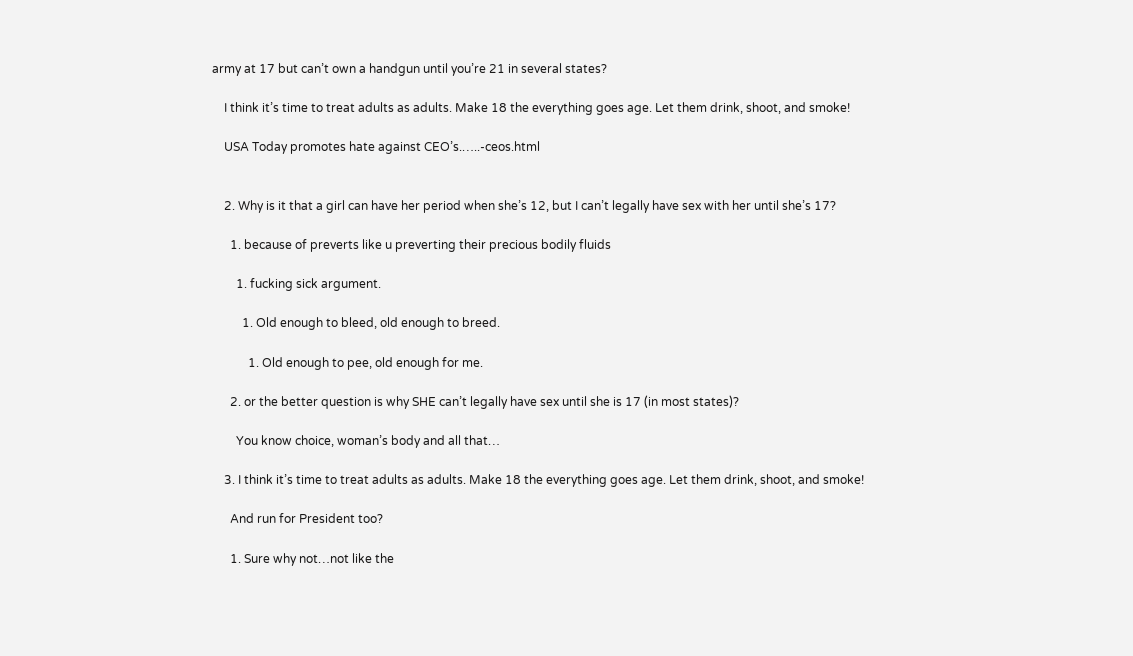army at 17 but can’t own a handgun until you’re 21 in several states?

    I think it’s time to treat adults as adults. Make 18 the everything goes age. Let them drink, shoot, and smoke!

    USA Today promotes hate against CEO’s.…..-ceos.html


    2. Why is it that a girl can have her period when she’s 12, but I can’t legally have sex with her until she’s 17?

      1. because of preverts like u preverting their precious bodily fluids

        1. fucking sick argument.

          1. Old enough to bleed, old enough to breed.

            1. Old enough to pee, old enough for me.

      2. or the better question is why SHE can’t legally have sex until she is 17 (in most states)?

        You know choice, woman’s body and all that…

    3. I think it’s time to treat adults as adults. Make 18 the everything goes age. Let them drink, shoot, and smoke!

      And run for President too?

      1. Sure why not…not like the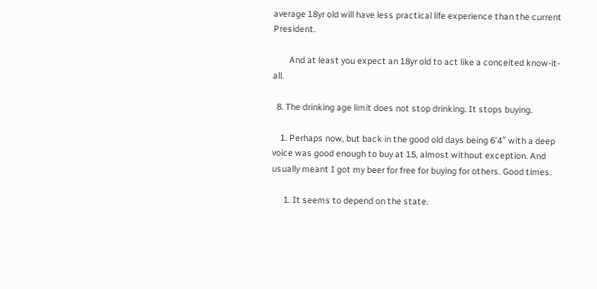average 18yr old will have less practical life experience than the current President.

        And at least you expect an 18yr old to act like a conceited know-it-all.

  8. The drinking age limit does not stop drinking. It stops buying.

    1. Perhaps now, but back in the good old days being 6’4″ with a deep voice was good enough to buy at 15, almost without exception. And usually meant I got my beer for free for buying for others. Good times.

      1. It seems to depend on the state.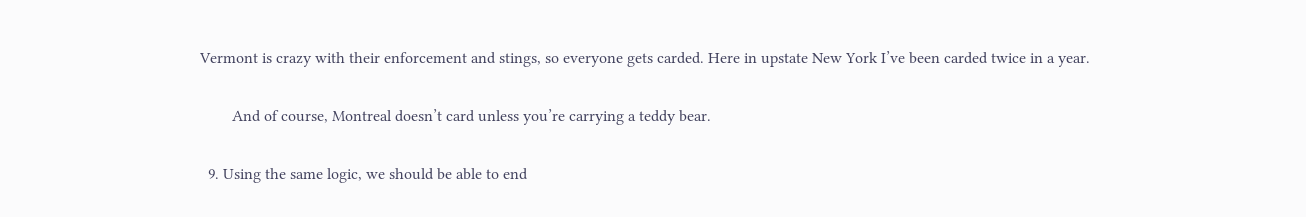Vermont is crazy with their enforcement and stings, so everyone gets carded. Here in upstate New York I’ve been carded twice in a year.

        And of course, Montreal doesn’t card unless you’re carrying a teddy bear.

  9. Using the same logic, we should be able to end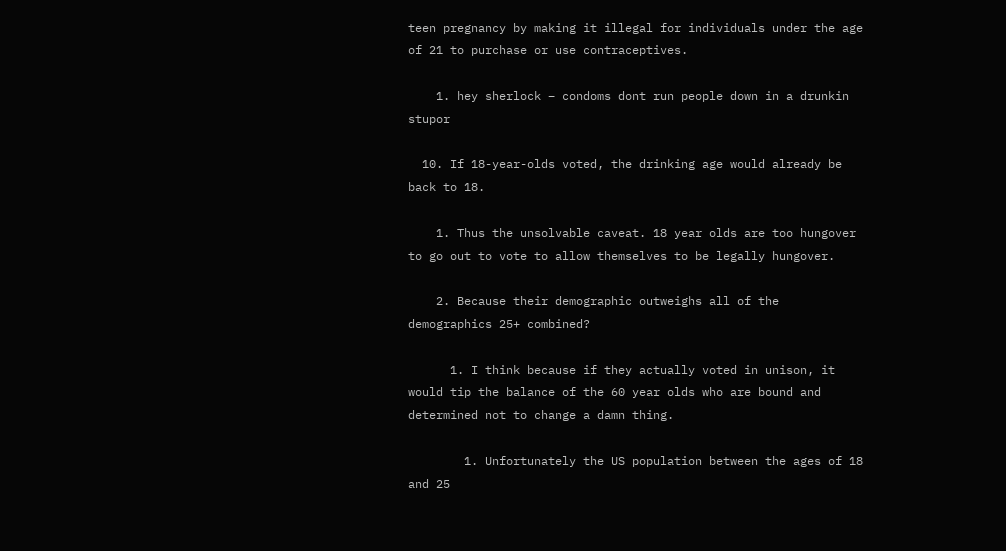teen pregnancy by making it illegal for individuals under the age of 21 to purchase or use contraceptives.

    1. hey sherlock – condoms dont run people down in a drunkin stupor

  10. If 18-year-olds voted, the drinking age would already be back to 18.

    1. Thus the unsolvable caveat. 18 year olds are too hungover to go out to vote to allow themselves to be legally hungover.

    2. Because their demographic outweighs all of the demographics 25+ combined?

      1. I think because if they actually voted in unison, it would tip the balance of the 60 year olds who are bound and determined not to change a damn thing.

        1. Unfortunately the US population between the ages of 18 and 25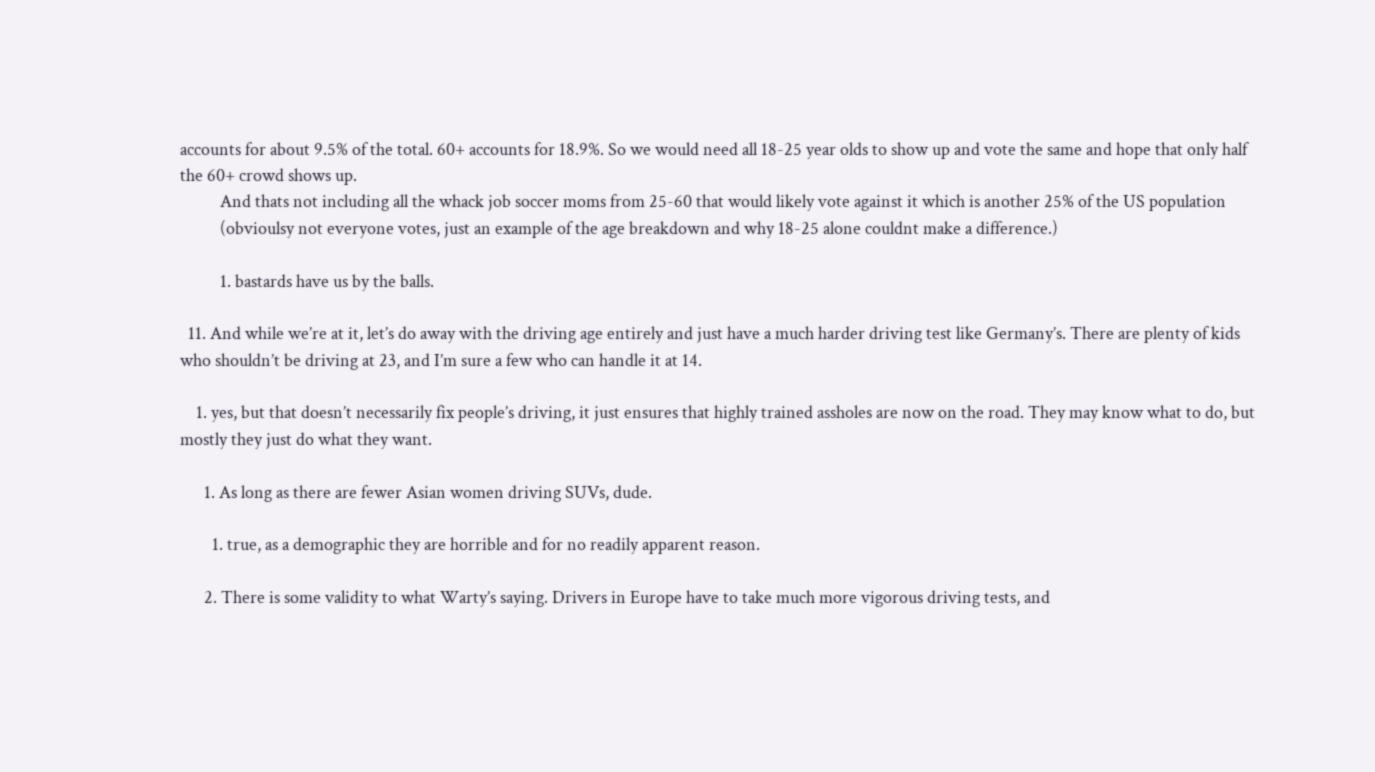accounts for about 9.5% of the total. 60+ accounts for 18.9%. So we would need all 18-25 year olds to show up and vote the same and hope that only half the 60+ crowd shows up.
          And thats not including all the whack job soccer moms from 25-60 that would likely vote against it which is another 25% of the US population
          (obvioulsy not everyone votes, just an example of the age breakdown and why 18-25 alone couldnt make a difference.)

          1. bastards have us by the balls.

  11. And while we’re at it, let’s do away with the driving age entirely and just have a much harder driving test like Germany’s. There are plenty of kids who shouldn’t be driving at 23, and I’m sure a few who can handle it at 14.

    1. yes, but that doesn’t necessarily fix people’s driving, it just ensures that highly trained assholes are now on the road. They may know what to do, but mostly they just do what they want.

      1. As long as there are fewer Asian women driving SUVs, dude.

        1. true, as a demographic they are horrible and for no readily apparent reason.

      2. There is some validity to what Warty’s saying. Drivers in Europe have to take much more vigorous driving tests, and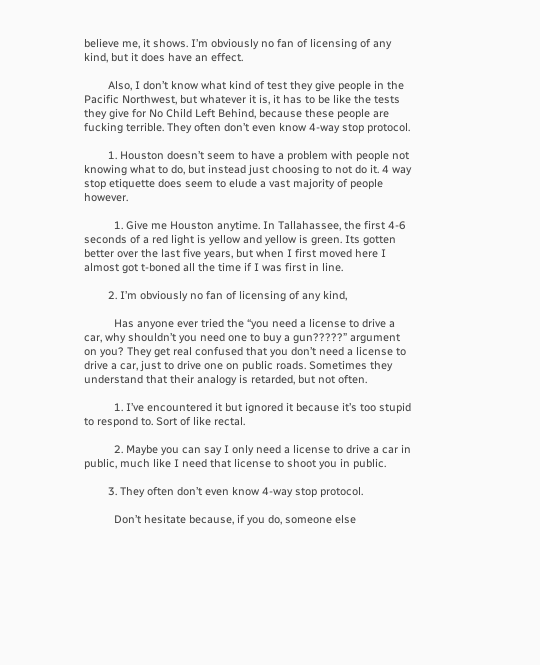believe me, it shows. I’m obviously no fan of licensing of any kind, but it does have an effect.

        Also, I don’t know what kind of test they give people in the Pacific Northwest, but whatever it is, it has to be like the tests they give for No Child Left Behind, because these people are fucking terrible. They often don’t even know 4-way stop protocol.

        1. Houston doesn’t seem to have a problem with people not knowing what to do, but instead just choosing to not do it. 4 way stop etiquette does seem to elude a vast majority of people however.

          1. Give me Houston anytime. In Tallahassee, the first 4-6 seconds of a red light is yellow and yellow is green. Its gotten better over the last five years, but when I first moved here I almost got t-boned all the time if I was first in line.

        2. I’m obviously no fan of licensing of any kind,

          Has anyone ever tried the “you need a license to drive a car, why shouldn’t you need one to buy a gun?????” argument on you? They get real confused that you don’t need a license to drive a car, just to drive one on public roads. Sometimes they understand that their analogy is retarded, but not often.

          1. I’ve encountered it but ignored it because it’s too stupid to respond to. Sort of like rectal.

          2. Maybe you can say I only need a license to drive a car in public, much like I need that license to shoot you in public.

        3. They often don’t even know 4-way stop protocol.

          Don’t hesitate because, if you do, someone else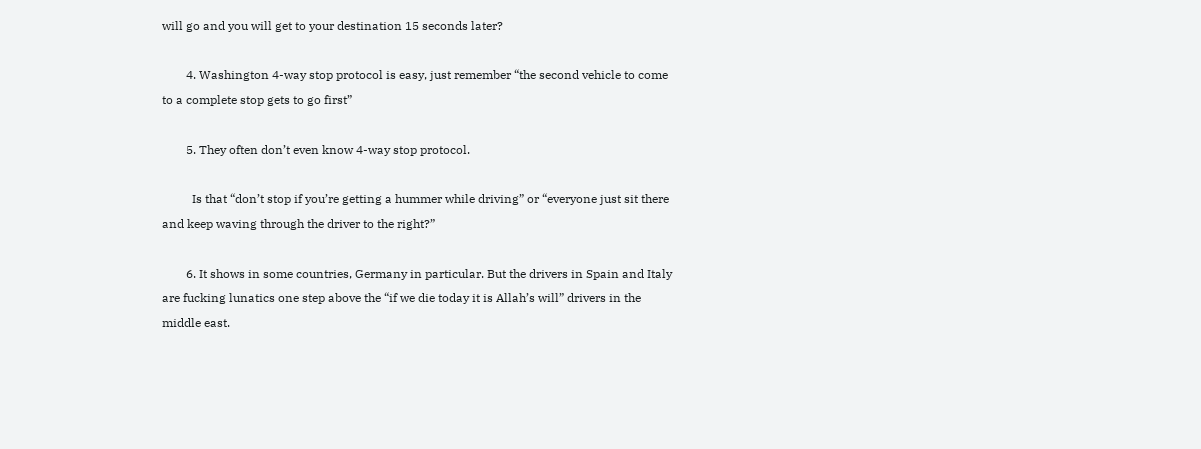will go and you will get to your destination 15 seconds later?

        4. Washington 4-way stop protocol is easy, just remember “the second vehicle to come to a complete stop gets to go first”

        5. They often don’t even know 4-way stop protocol.

          Is that “don’t stop if you’re getting a hummer while driving” or “everyone just sit there and keep waving through the driver to the right?”

        6. It shows in some countries, Germany in particular. But the drivers in Spain and Italy are fucking lunatics one step above the “if we die today it is Allah’s will” drivers in the middle east.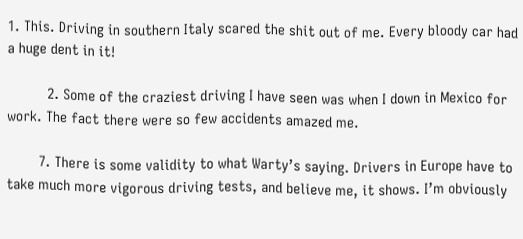1. This. Driving in southern Italy scared the shit out of me. Every bloody car had a huge dent in it!

          2. Some of the craziest driving I have seen was when I down in Mexico for work. The fact there were so few accidents amazed me.

        7. There is some validity to what Warty’s saying. Drivers in Europe have to take much more vigorous driving tests, and believe me, it shows. I’m obviously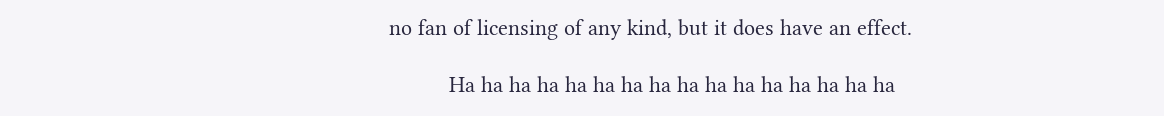no fan of licensing of any kind, but it does have an effect.

          Ha ha ha ha ha ha ha ha ha ha ha ha ha ha ha ha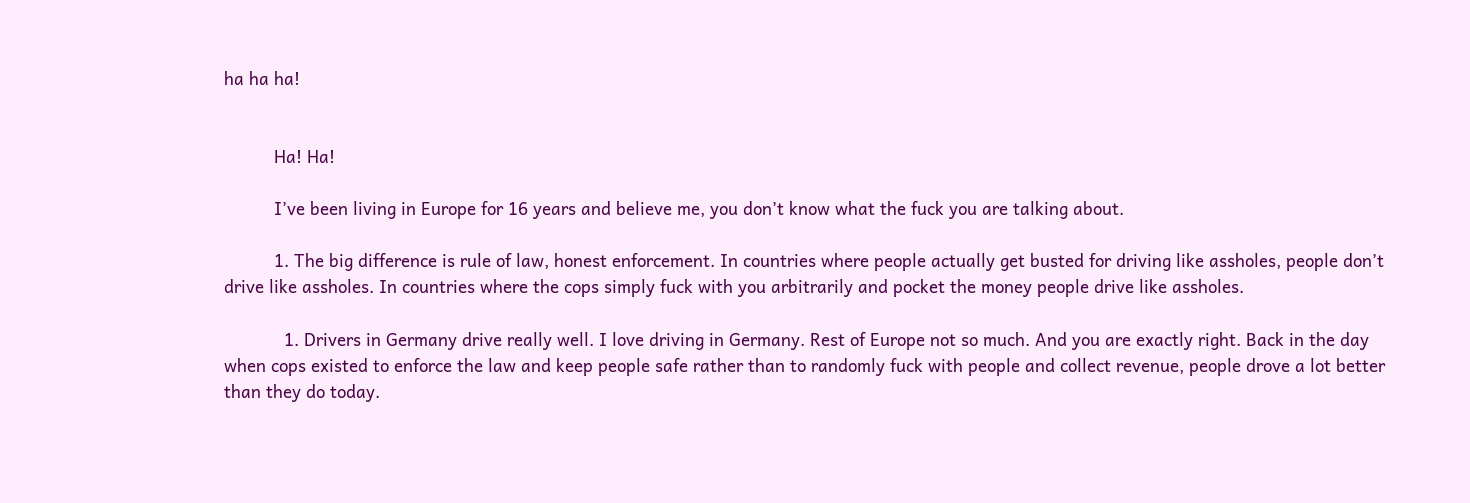ha ha ha!


          Ha! Ha!

          I’ve been living in Europe for 16 years and believe me, you don’t know what the fuck you are talking about.

          1. The big difference is rule of law, honest enforcement. In countries where people actually get busted for driving like assholes, people don’t drive like assholes. In countries where the cops simply fuck with you arbitrarily and pocket the money people drive like assholes.

            1. Drivers in Germany drive really well. I love driving in Germany. Rest of Europe not so much. And you are exactly right. Back in the day when cops existed to enforce the law and keep people safe rather than to randomly fuck with people and collect revenue, people drove a lot better than they do today.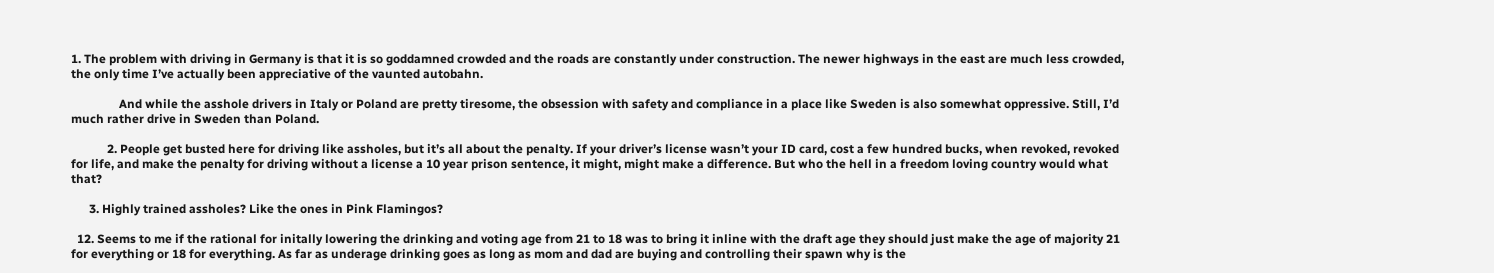1. The problem with driving in Germany is that it is so goddamned crowded and the roads are constantly under construction. The newer highways in the east are much less crowded, the only time I’ve actually been appreciative of the vaunted autobahn.

                And while the asshole drivers in Italy or Poland are pretty tiresome, the obsession with safety and compliance in a place like Sweden is also somewhat oppressive. Still, I’d much rather drive in Sweden than Poland.

            2. People get busted here for driving like assholes, but it’s all about the penalty. If your driver’s license wasn’t your ID card, cost a few hundred bucks, when revoked, revoked for life, and make the penalty for driving without a license a 10 year prison sentence, it might, might make a difference. But who the hell in a freedom loving country would what that?

      3. Highly trained assholes? Like the ones in Pink Flamingos?

  12. Seems to me if the rational for initally lowering the drinking and voting age from 21 to 18 was to bring it inline with the draft age they should just make the age of majority 21 for everything or 18 for everything. As far as underage drinking goes as long as mom and dad are buying and controlling their spawn why is the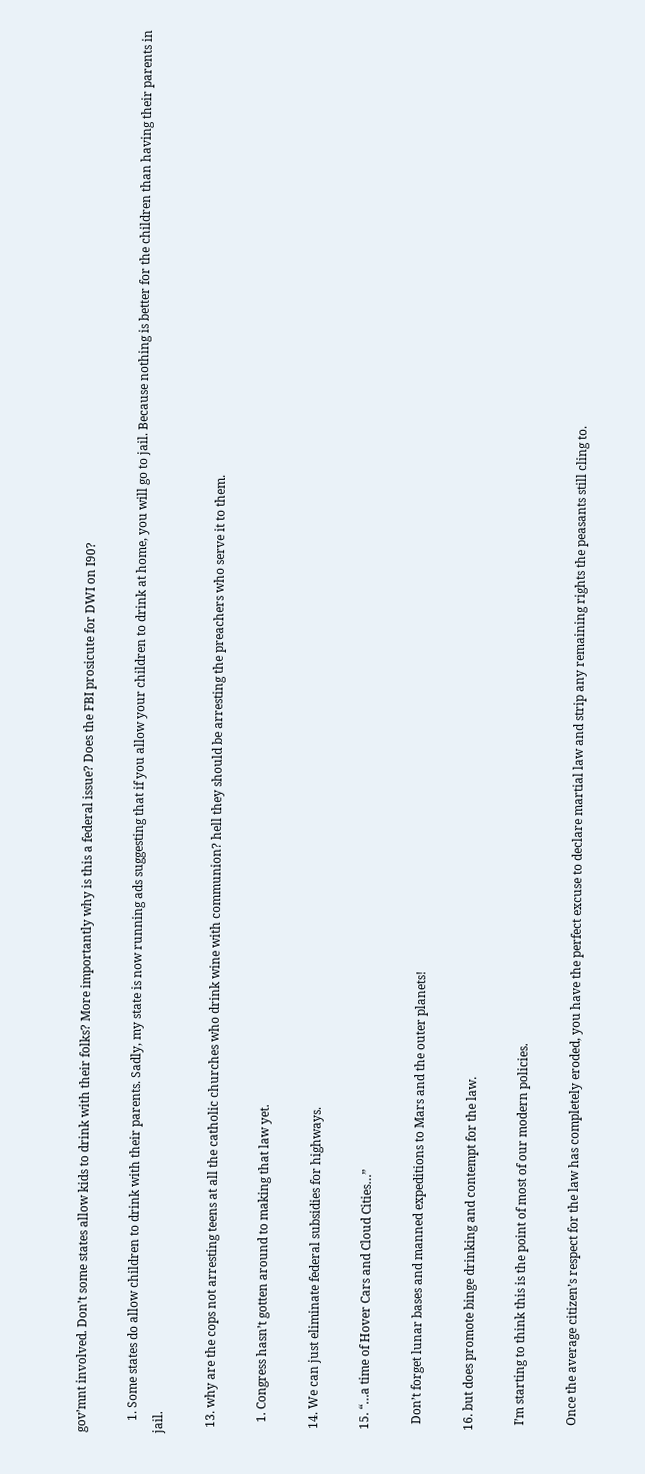gov’mnt involved. Don’t some states allow kids to drink with their folks? More importantly why is this a federal issue? Does the FBI prosicute for DWI on I90?

    1. Some states do allow children to drink with their parents. Sadly, my state is now running ads suggesting that if you allow your children to drink at home, you will go to jail. Because nothing is better for the children than having their parents in jail.

  13. why are the cops not arresting teens at all the catholic churches who drink wine with communion? hell they should be arresting the preachers who serve it to them.

    1. Congress hasn’t gotten around to making that law yet.

  14. We can just eliminate federal subsidies for highways.

  15. “…a time of Hover Cars and Cloud Cities…”

    Don’t forget lunar bases and manned expeditions to Mars and the outer planets!

  16. but does promote binge drinking and contempt for the law.

    I’m starting to think this is the point of most of our modern policies.

    Once the average citizen’s respect for the law has completely eroded, you have the perfect excuse to declare martial law and strip any remaining rights the peasants still cling to.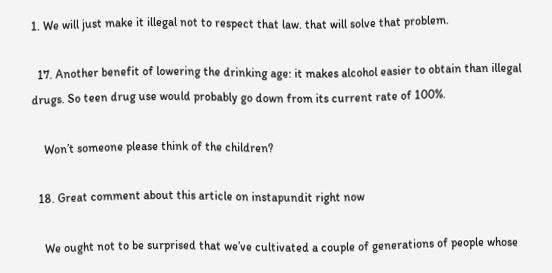1. We will just make it illegal not to respect that law. that will solve that problem.

  17. Another benefit of lowering the drinking age: it makes alcohol easier to obtain than illegal drugs. So teen drug use would probably go down from its current rate of 100%.

    Won’t someone please think of the children?

  18. Great comment about this article on instapundit right now

    We ought not to be surprised that we’ve cultivated a couple of generations of people whose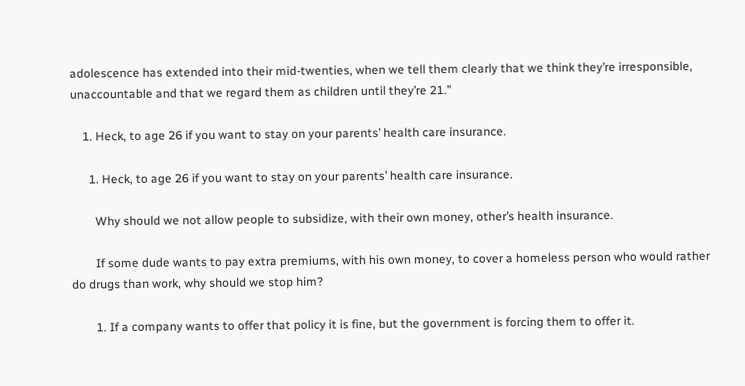adolescence has extended into their mid-twenties, when we tell them clearly that we think they’re irresponsible, unaccountable and that we regard them as children until they’re 21.”

    1. Heck, to age 26 if you want to stay on your parents’ health care insurance.

      1. Heck, to age 26 if you want to stay on your parents’ health care insurance.

        Why should we not allow people to subsidize, with their own money, other’s health insurance.

        If some dude wants to pay extra premiums, with his own money, to cover a homeless person who would rather do drugs than work, why should we stop him?

        1. If a company wants to offer that policy it is fine, but the government is forcing them to offer it.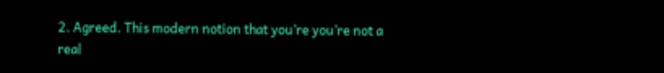2. Agreed. This modern notion that you’re you’re not a real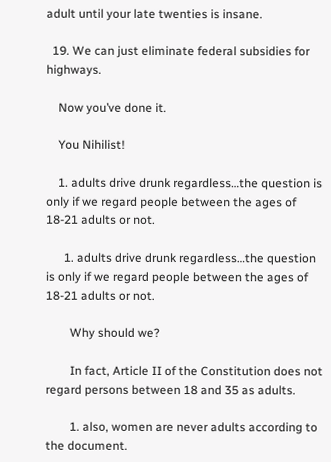adult until your late twenties is insane.

  19. We can just eliminate federal subsidies for highways.

    Now you’ve done it.

    You Nihilist!

    1. adults drive drunk regardless…the question is only if we regard people between the ages of 18-21 adults or not.

      1. adults drive drunk regardless…the question is only if we regard people between the ages of 18-21 adults or not.

        Why should we?

        In fact, Article II of the Constitution does not regard persons between 18 and 35 as adults.

        1. also, women are never adults according to the document.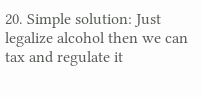20. Simple solution: Just legalize alcohol then we can tax and regulate it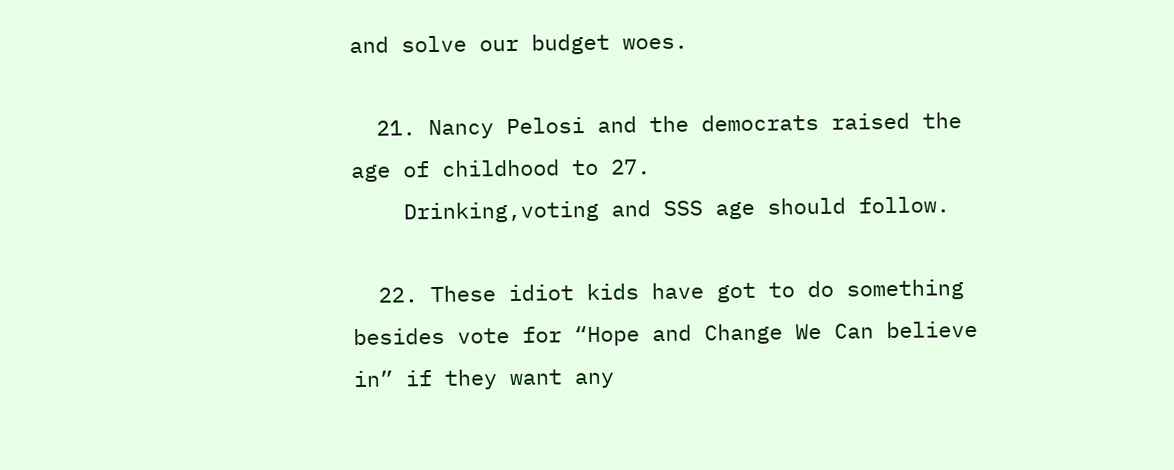and solve our budget woes.

  21. Nancy Pelosi and the democrats raised the age of childhood to 27.
    Drinking,voting and SSS age should follow.

  22. These idiot kids have got to do something besides vote for “Hope and Change We Can believe in” if they want any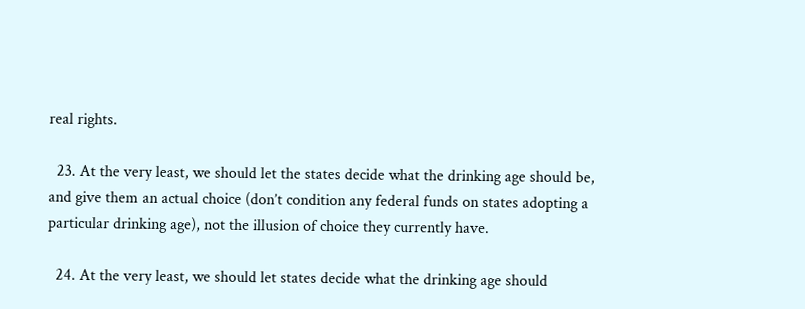real rights.

  23. At the very least, we should let the states decide what the drinking age should be, and give them an actual choice (don’t condition any federal funds on states adopting a particular drinking age), not the illusion of choice they currently have.

  24. At the very least, we should let states decide what the drinking age should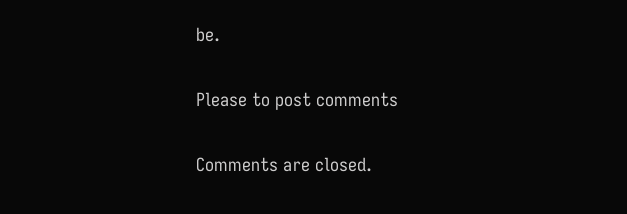be.

Please to post comments

Comments are closed.